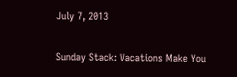July 7, 2013

Sunday Stack: Vacations Make You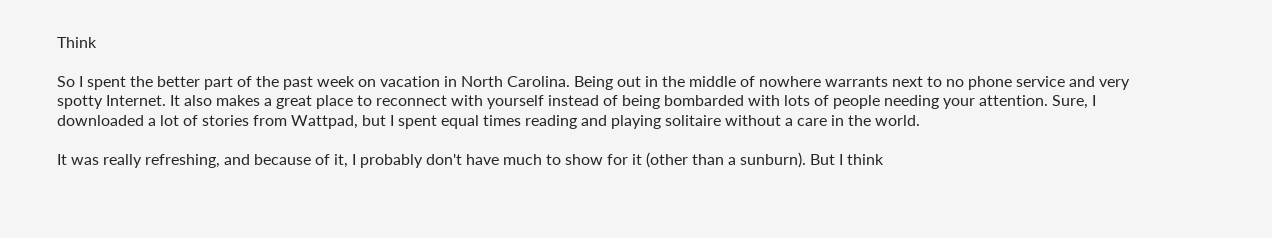Think

So I spent the better part of the past week on vacation in North Carolina. Being out in the middle of nowhere warrants next to no phone service and very spotty Internet. It also makes a great place to reconnect with yourself instead of being bombarded with lots of people needing your attention. Sure, I downloaded a lot of stories from Wattpad, but I spent equal times reading and playing solitaire without a care in the world.

It was really refreshing, and because of it, I probably don't have much to show for it (other than a sunburn). But I think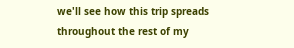we'll see how this trip spreads throughout the rest of my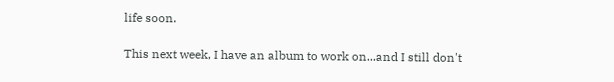life soon.

This next week, I have an album to work on...and I still don't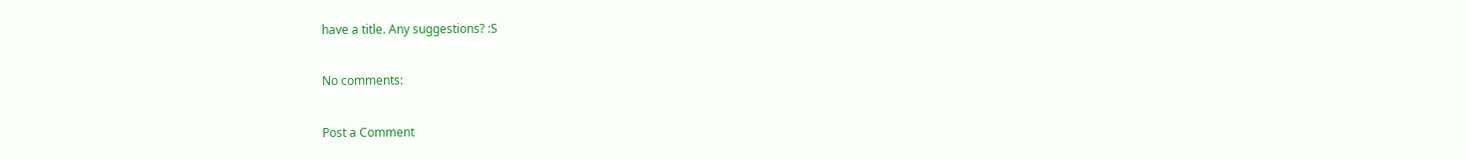have a title. Any suggestions? :S

No comments:

Post a Comment